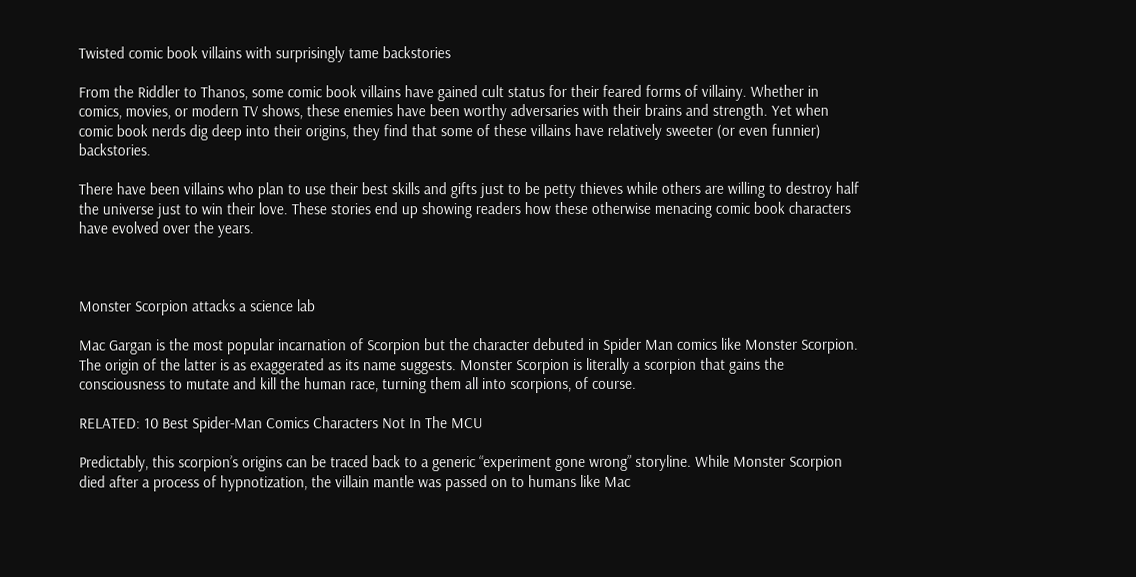Twisted comic book villains with surprisingly tame backstories

From the Riddler to Thanos, some comic book villains have gained cult status for their feared forms of villainy. Whether in comics, movies, or modern TV shows, these enemies have been worthy adversaries with their brains and strength. Yet when comic book nerds dig deep into their origins, they find that some of these villains have relatively sweeter (or even funnier) backstories.

There have been villains who plan to use their best skills and gifts just to be petty thieves while others are willing to destroy half the universe just to win their love. These stories end up showing readers how these otherwise menacing comic book characters have evolved over the years.



Monster Scorpion attacks a science lab

Mac Gargan is the most popular incarnation of Scorpion but the character debuted in Spider Man comics like Monster Scorpion. The origin of the latter is as exaggerated as its name suggests. Monster Scorpion is literally a scorpion that gains the consciousness to mutate and kill the human race, turning them all into scorpions, of course.

RELATED: 10 Best Spider-Man Comics Characters Not In The MCU

Predictably, this scorpion’s origins can be traced back to a generic “experiment gone wrong” storyline. While Monster Scorpion died after a process of hypnotization, the villain mantle was passed on to humans like Mac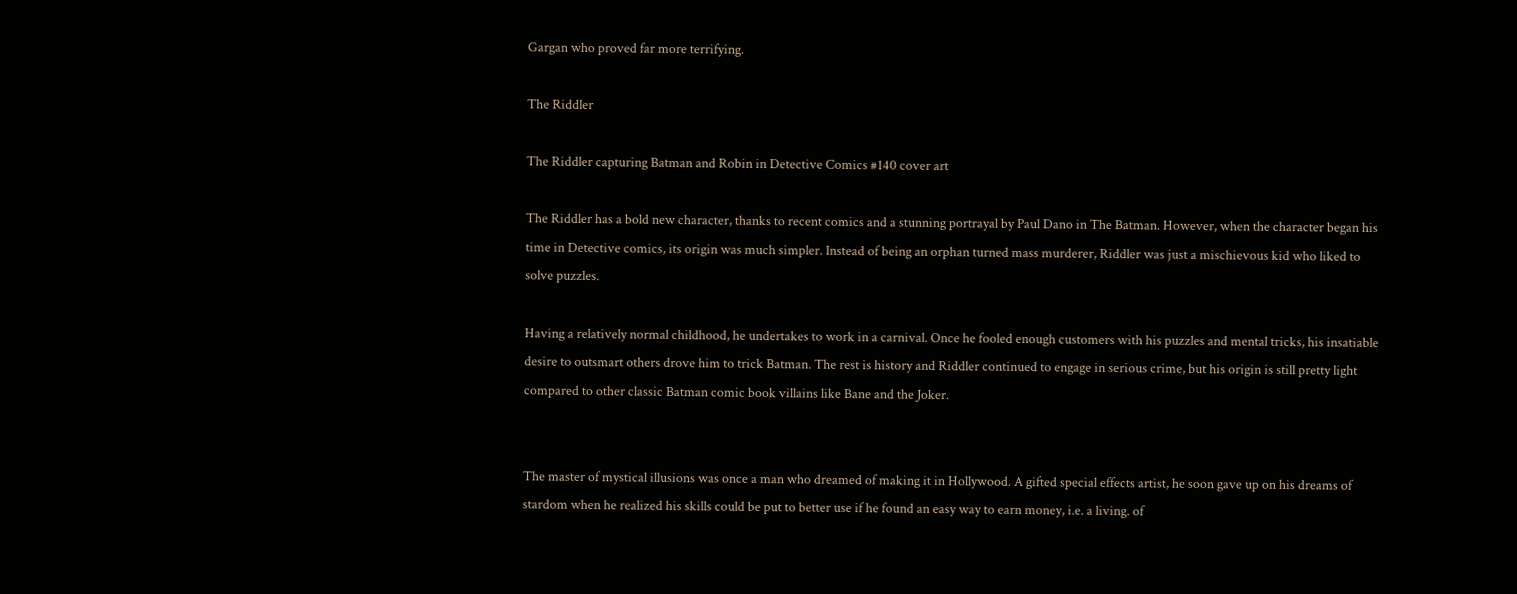Gargan who proved far more terrifying.

The Riddler

The Riddler capturing Batman and Robin in Detective Comics #140 cover art

The Riddler has a bold new character, thanks to recent comics and a stunning portrayal by Paul Dano in The Batman. However, when the character began his time in Detective comics, its origin was much simpler. Instead of being an orphan turned mass murderer, Riddler was just a mischievous kid who liked to solve puzzles.

Having a relatively normal childhood, he undertakes to work in a carnival. Once he fooled enough customers with his puzzles and mental tricks, his insatiable desire to outsmart others drove him to trick Batman. The rest is history and Riddler continued to engage in serious crime, but his origin is still pretty light compared to other classic Batman comic book villains like Bane and the Joker.


The master of mystical illusions was once a man who dreamed of making it in Hollywood. A gifted special effects artist, he soon gave up on his dreams of stardom when he realized his skills could be put to better use if he found an easy way to earn money, i.e. a living. of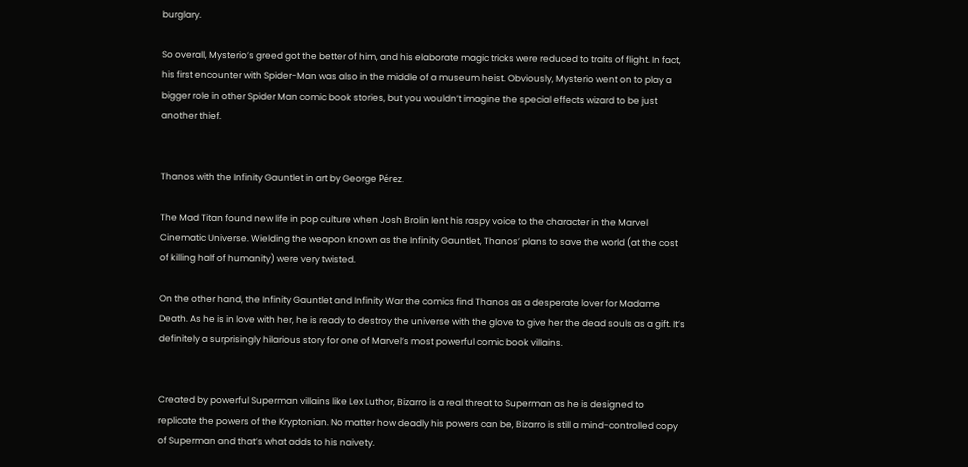burglary.

So overall, Mysterio’s greed got the better of him, and his elaborate magic tricks were reduced to traits of flight. In fact, his first encounter with Spider-Man was also in the middle of a museum heist. Obviously, Mysterio went on to play a bigger role in other Spider Man comic book stories, but you wouldn’t imagine the special effects wizard to be just another thief.


Thanos with the Infinity Gauntlet in art by George Pérez.

The Mad Titan found new life in pop culture when Josh Brolin lent his raspy voice to the character in the Marvel Cinematic Universe. Wielding the weapon known as the Infinity Gauntlet, Thanos’ plans to save the world (at the cost of killing half of humanity) were very twisted.

On the other hand, the Infinity Gauntlet and Infinity War the comics find Thanos as a desperate lover for Madame Death. As he is in love with her, he is ready to destroy the universe with the glove to give her the dead souls as a gift. It’s definitely a surprisingly hilarious story for one of Marvel’s most powerful comic book villains.


Created by powerful Superman villains like Lex Luthor, Bizarro is a real threat to Superman as he is designed to replicate the powers of the Kryptonian. No matter how deadly his powers can be, Bizarro is still a mind-controlled copy of Superman and that’s what adds to his naivety.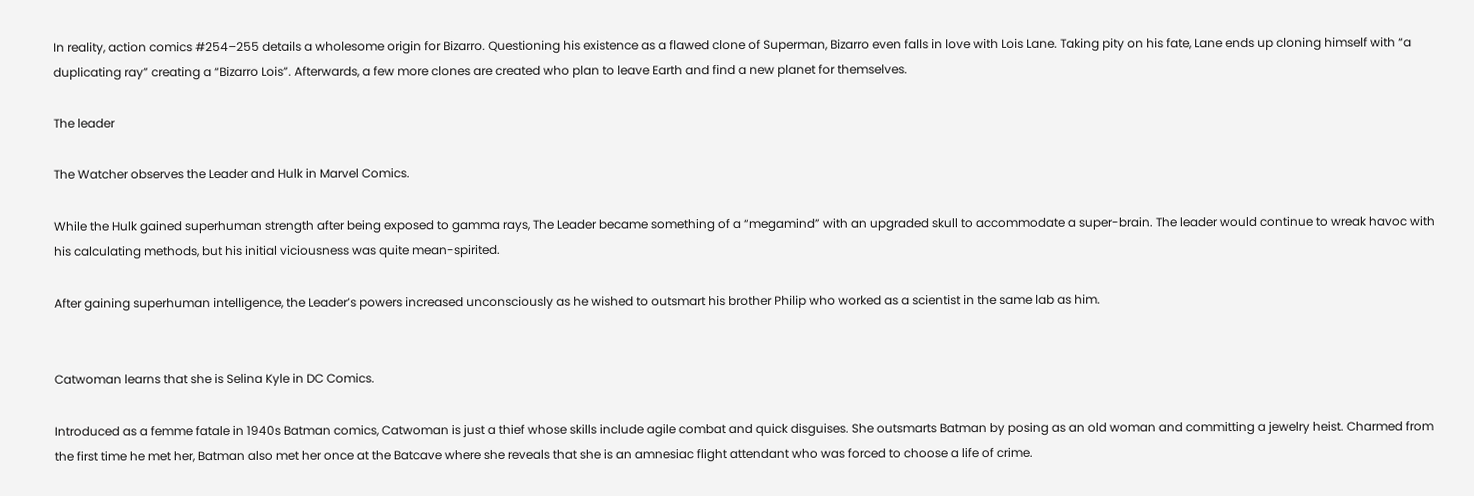In reality, action comics #254–255 details a wholesome origin for Bizarro. Questioning his existence as a flawed clone of Superman, Bizarro even falls in love with Lois Lane. Taking pity on his fate, Lane ends up cloning himself with “a duplicating ray” creating a “Bizarro Lois”. Afterwards, a few more clones are created who plan to leave Earth and find a new planet for themselves.

The leader

The Watcher observes the Leader and Hulk in Marvel Comics.

While the Hulk gained superhuman strength after being exposed to gamma rays, The Leader became something of a “megamind” with an upgraded skull to accommodate a super-brain. The leader would continue to wreak havoc with his calculating methods, but his initial viciousness was quite mean-spirited.

After gaining superhuman intelligence, the Leader’s powers increased unconsciously as he wished to outsmart his brother Philip who worked as a scientist in the same lab as him.


Catwoman learns that she is Selina Kyle in DC Comics.

Introduced as a femme fatale in 1940s Batman comics, Catwoman is just a thief whose skills include agile combat and quick disguises. She outsmarts Batman by posing as an old woman and committing a jewelry heist. Charmed from the first time he met her, Batman also met her once at the Batcave where she reveals that she is an amnesiac flight attendant who was forced to choose a life of crime.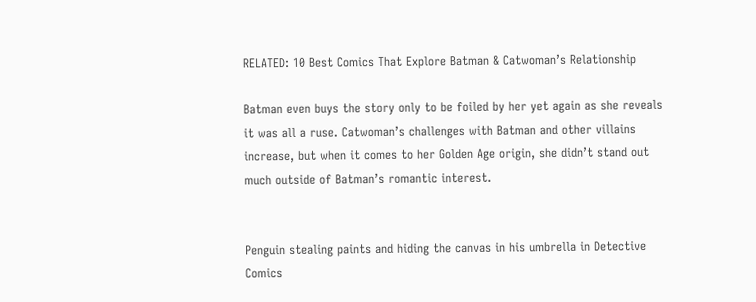RELATED: 10 Best Comics That Explore Batman & Catwoman’s Relationship

Batman even buys the story only to be foiled by her yet again as she reveals it was all a ruse. Catwoman’s challenges with Batman and other villains increase, but when it comes to her Golden Age origin, she didn’t stand out much outside of Batman’s romantic interest.


Penguin stealing paints and hiding the canvas in his umbrella in Detective Comics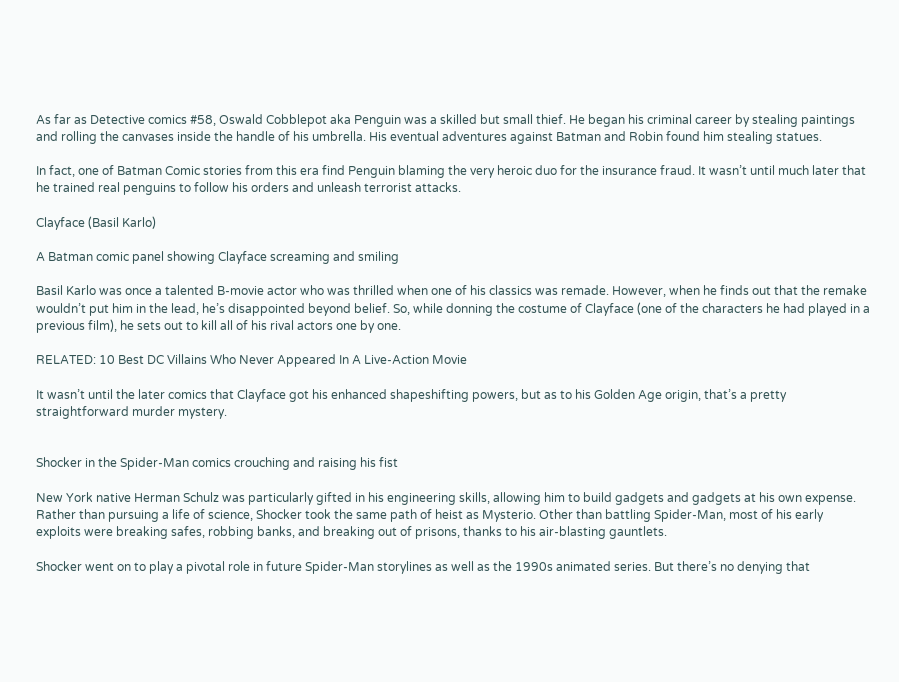As far as Detective comics #58, Oswald Cobblepot aka Penguin was a skilled but small thief. He began his criminal career by stealing paintings and rolling the canvases inside the handle of his umbrella. His eventual adventures against Batman and Robin found him stealing statues.

In fact, one of Batman Comic stories from this era find Penguin blaming the very heroic duo for the insurance fraud. It wasn’t until much later that he trained real penguins to follow his orders and unleash terrorist attacks.

Clayface (Basil Karlo)

A Batman comic panel showing Clayface screaming and smiling

Basil Karlo was once a talented B-movie actor who was thrilled when one of his classics was remade. However, when he finds out that the remake wouldn’t put him in the lead, he’s disappointed beyond belief. So, while donning the costume of Clayface (one of the characters he had played in a previous film), he sets out to kill all of his rival actors one by one.

RELATED: 10 Best DC Villains Who Never Appeared In A Live-Action Movie

It wasn’t until the later comics that Clayface got his enhanced shapeshifting powers, but as to his Golden Age origin, that’s a pretty straightforward murder mystery.


Shocker in the Spider-Man comics crouching and raising his fist

New York native Herman Schulz was particularly gifted in his engineering skills, allowing him to build gadgets and gadgets at his own expense. Rather than pursuing a life of science, Shocker took the same path of heist as Mysterio. Other than battling Spider-Man, most of his early exploits were breaking safes, robbing banks, and breaking out of prisons, thanks to his air-blasting gauntlets.

Shocker went on to play a pivotal role in future Spider-Man storylines as well as the 1990s animated series. But there’s no denying that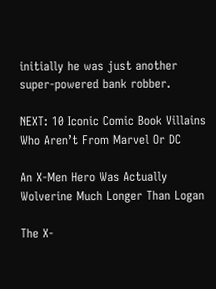initially he was just another super-powered bank robber.

NEXT: 10 Iconic Comic Book Villains Who Aren’t From Marvel Or DC

An X-Men Hero Was Actually Wolverine Much Longer Than Logan

The X-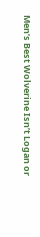Men’s Best Wolverine Isn’t Logan or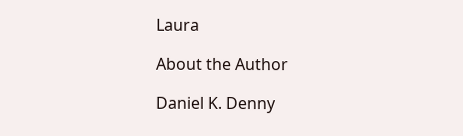Laura

About the Author

Daniel K. Denny